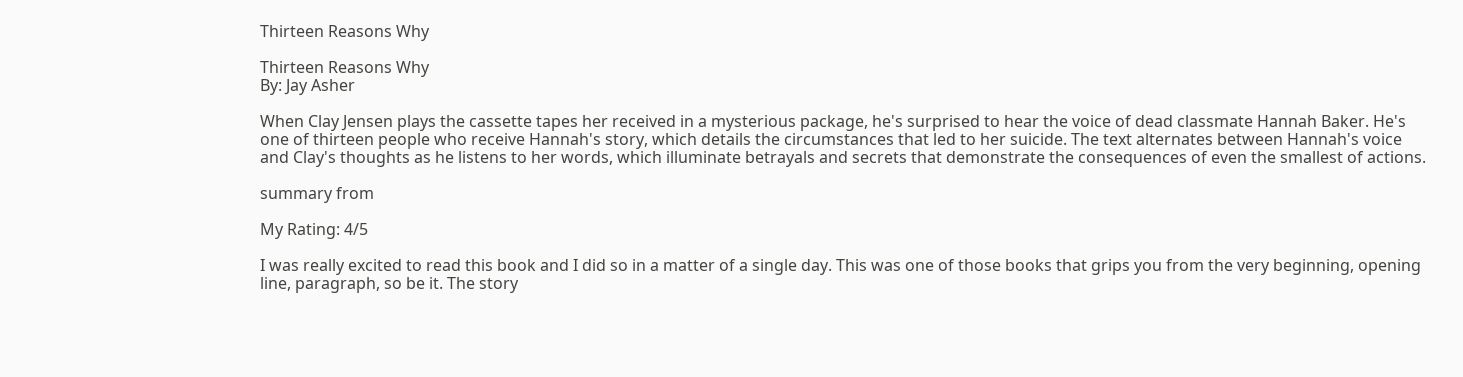Thirteen Reasons Why

Thirteen Reasons Why
By: Jay Asher

When Clay Jensen plays the cassette tapes her received in a mysterious package, he's surprised to hear the voice of dead classmate Hannah Baker. He's one of thirteen people who receive Hannah's story, which details the circumstances that led to her suicide. The text alternates between Hannah's voice and Clay's thoughts as he listens to her words, which illuminate betrayals and secrets that demonstrate the consequences of even the smallest of actions.

summary from

My Rating: 4/5

I was really excited to read this book and I did so in a matter of a single day. This was one of those books that grips you from the very beginning, opening line, paragraph, so be it. The story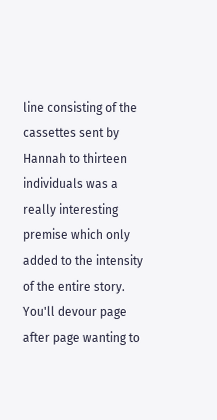line consisting of the cassettes sent by Hannah to thirteen individuals was a really interesting premise which only added to the intensity of the entire story. You'll devour page after page wanting to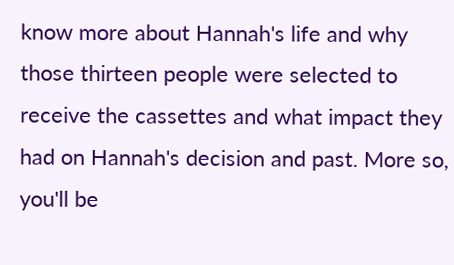know more about Hannah's life and why those thirteen people were selected to receive the cassettes and what impact they had on Hannah's decision and past. More so, you'll be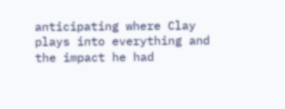anticipating where Clay plays into everything and the impact he had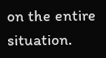on the entire situation.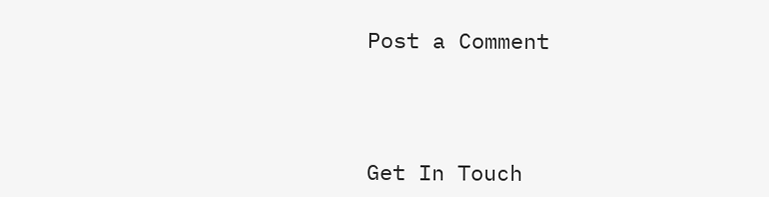Post a Comment



Get In Touch